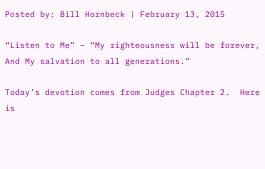Posted by: Bill Hornbeck | February 13, 2015

“Listen to Me” – “My righteousness will be forever, And My salvation to all generations.”

Today’s devotion comes from Judges Chapter 2.  Here is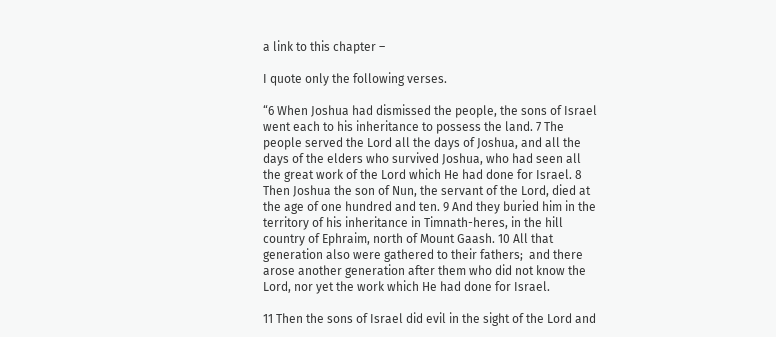a link to this chapter –

I quote only the following verses.

“6 When Joshua had dismissed the people, the sons of Israel went each to his inheritance to possess the land. 7 The people served the Lord all the days of Joshua, and all the days of the elders who survived Joshua, who had seen all the great work of the Lord which He had done for Israel. 8 Then Joshua the son of Nun, the servant of the Lord, died at the age of one hundred and ten. 9 And they buried him in the territory of his inheritance in Timnath-heres, in the hill country of Ephraim, north of Mount Gaash. 10 All that generation also were gathered to their fathers;  and there arose another generation after them who did not know the Lord, nor yet the work which He had done for Israel.

11 Then the sons of Israel did evil in the sight of the Lord and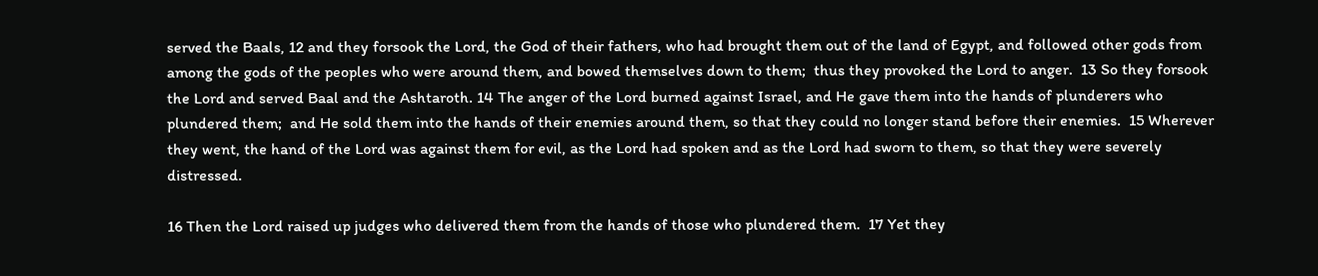served the Baals, 12 and they forsook the Lord, the God of their fathers, who had brought them out of the land of Egypt, and followed other gods from among the gods of the peoples who were around them, and bowed themselves down to them;  thus they provoked the Lord to anger.  13 So they forsook the Lord and served Baal and the Ashtaroth. 14 The anger of the Lord burned against Israel, and He gave them into the hands of plunderers who plundered them;  and He sold them into the hands of their enemies around them, so that they could no longer stand before their enemies.  15 Wherever they went, the hand of the Lord was against them for evil, as the Lord had spoken and as the Lord had sworn to them, so that they were severely distressed.

16 Then the Lord raised up judges who delivered them from the hands of those who plundered them.  17 Yet they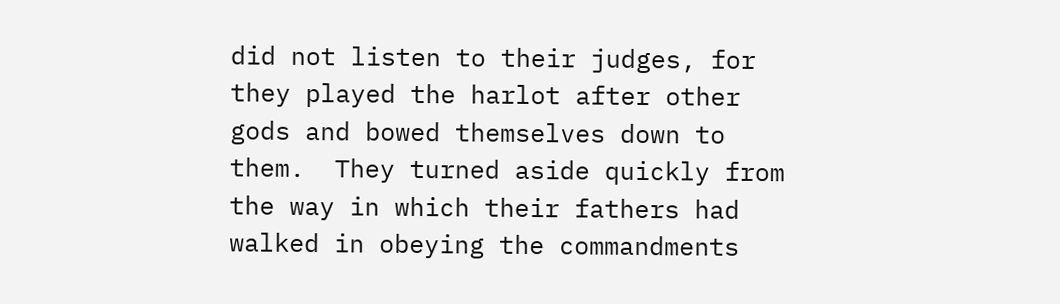did not listen to their judges, for they played the harlot after other gods and bowed themselves down to them.  They turned aside quickly from the way in which their fathers had walked in obeying the commandments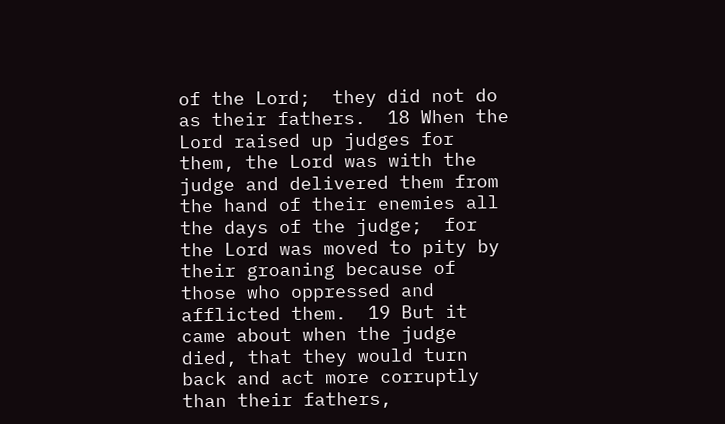of the Lord;  they did not do as their fathers.  18 When the Lord raised up judges for them, the Lord was with the judge and delivered them from the hand of their enemies all the days of the judge;  for the Lord was moved to pity by their groaning because of those who oppressed and afflicted them.  19 But it came about when the judge died, that they would turn back and act more corruptly than their fathers,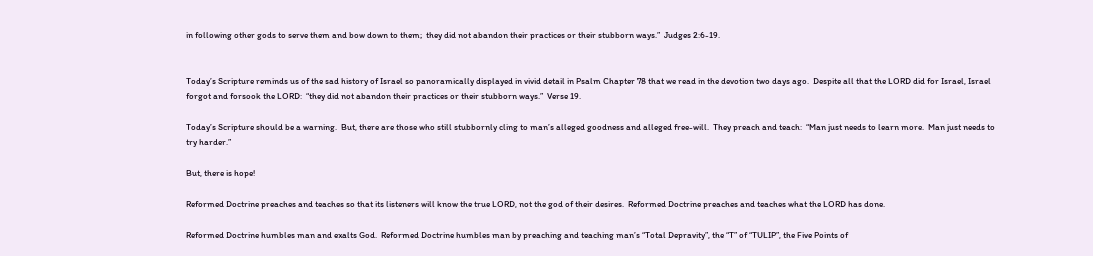in following other gods to serve them and bow down to them;  they did not abandon their practices or their stubborn ways.”  Judges 2:6-19.


Today’s Scripture reminds us of the sad history of Israel so panoramically displayed in vivid detail in Psalm Chapter 78 that we read in the devotion two days ago.  Despite all that the LORD did for Israel, Israel forgot and forsook the LORD:  “they did not abandon their practices or their stubborn ways.”  Verse 19.

Today’s Scripture should be a warning.  But, there are those who still stubbornly cling to man’s alleged goodness and alleged free-will.  They preach and teach:  “Man just needs to learn more.  Man just needs to try harder.”

But, there is hope!

Reformed Doctrine preaches and teaches so that its listeners will know the true LORD, not the god of their desires.  Reformed Doctrine preaches and teaches what the LORD has done.

Reformed Doctrine humbles man and exalts God.  Reformed Doctrine humbles man by preaching and teaching man’s “Total Depravity”, the “T” of “TULIP”, the Five Points of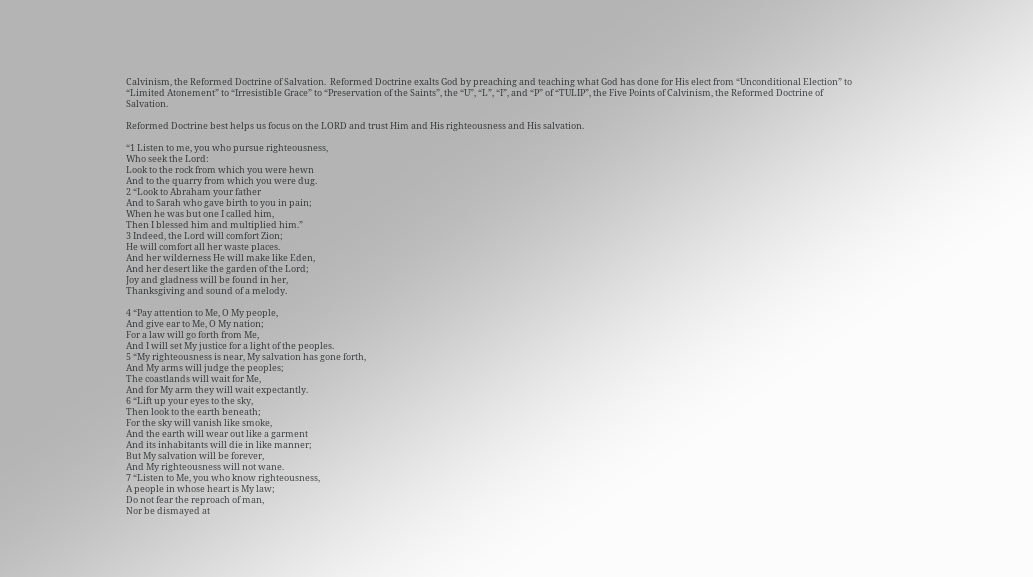Calvinism, the Reformed Doctrine of Salvation.  Reformed Doctrine exalts God by preaching and teaching what God has done for His elect from “Unconditional Election” to “Limited Atonement” to “Irresistible Grace” to “Preservation of the Saints”, the “U”, “L”, “I”, and “P” of “TULIP”, the Five Points of Calvinism, the Reformed Doctrine of Salvation.

Reformed Doctrine best helps us focus on the LORD and trust Him and His righteousness and His salvation.

“1 Listen to me, you who pursue righteousness,
Who seek the Lord:
Look to the rock from which you were hewn
And to the quarry from which you were dug.
2 “Look to Abraham your father
And to Sarah who gave birth to you in pain;
When he was but one I called him,
Then I blessed him and multiplied him.”
3 Indeed, the Lord will comfort Zion;
He will comfort all her waste places.
And her wilderness He will make like Eden,
And her desert like the garden of the Lord;
Joy and gladness will be found in her,
Thanksgiving and sound of a melody.

4 “Pay attention to Me, O My people,
And give ear to Me, O My nation;
For a law will go forth from Me,
And I will set My justice for a light of the peoples.
5 “My righteousness is near, My salvation has gone forth,
And My arms will judge the peoples;
The coastlands will wait for Me,
And for My arm they will wait expectantly.
6 “Lift up your eyes to the sky,
Then look to the earth beneath;
For the sky will vanish like smoke,
And the earth will wear out like a garment
And its inhabitants will die in like manner;
But My salvation will be forever,
And My righteousness will not wane.
7 “Listen to Me, you who know righteousness,
A people in whose heart is My law;
Do not fear the reproach of man,
Nor be dismayed at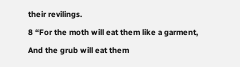their revilings.
8 “For the moth will eat them like a garment,
And the grub will eat them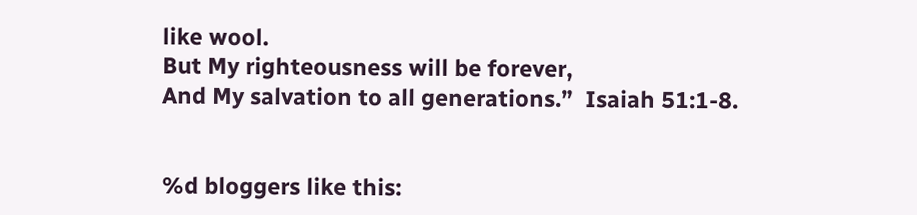like wool.
But My righteousness will be forever,
And My salvation to all generations.”  Isaiah 51:1-8.


%d bloggers like this: